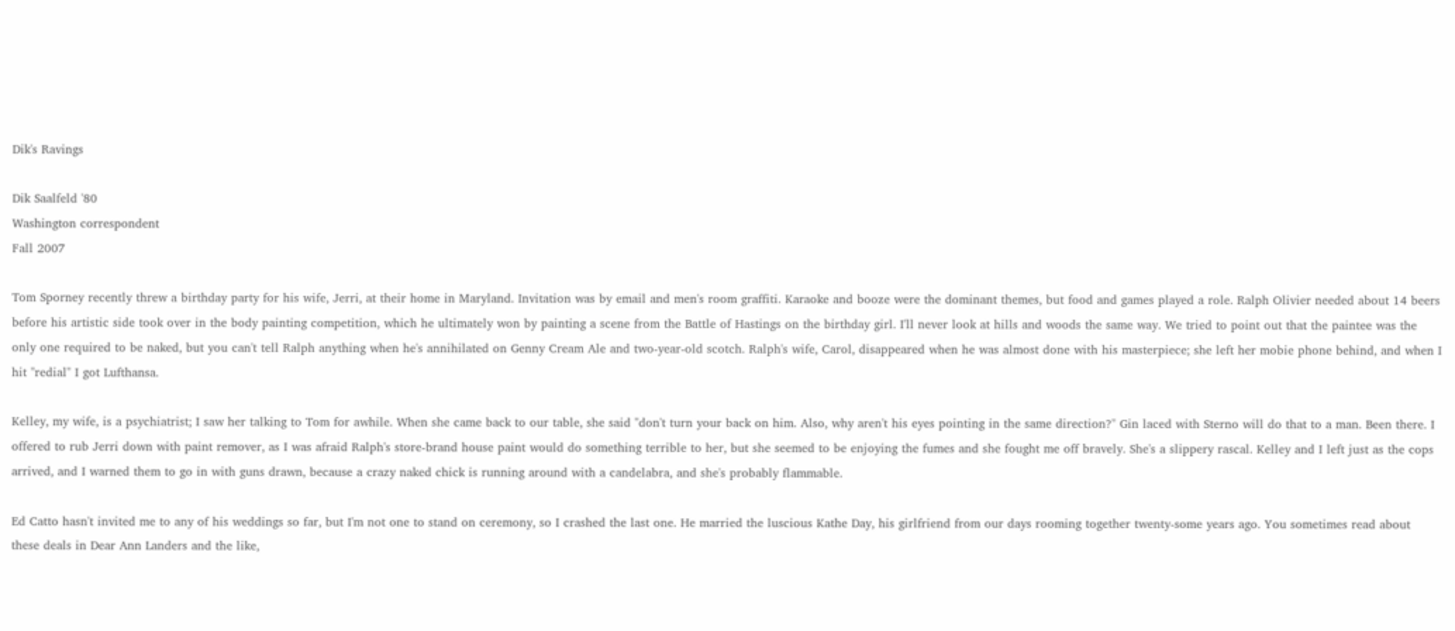Dik's Ravings

Dik Saalfeld '80
Washington correspondent
Fall 2007

Tom Sporney recently threw a birthday party for his wife, Jerri, at their home in Maryland. Invitation was by email and men's room graffiti. Karaoke and booze were the dominant themes, but food and games played a role. Ralph Olivier needed about 14 beers before his artistic side took over in the body painting competition, which he ultimately won by painting a scene from the Battle of Hastings on the birthday girl. I'll never look at hills and woods the same way. We tried to point out that the paintee was the only one required to be naked, but you can't tell Ralph anything when he's annihilated on Genny Cream Ale and two-year-old scotch. Ralph's wife, Carol, disappeared when he was almost done with his masterpiece; she left her mobie phone behind, and when I hit "redial" I got Lufthansa.

Kelley, my wife, is a psychiatrist; I saw her talking to Tom for awhile. When she came back to our table, she said "don't turn your back on him. Also, why aren't his eyes pointing in the same direction?" Gin laced with Sterno will do that to a man. Been there. I offered to rub Jerri down with paint remover, as I was afraid Ralph's store-brand house paint would do something terrible to her, but she seemed to be enjoying the fumes and she fought me off bravely. She's a slippery rascal. Kelley and I left just as the cops arrived, and I warned them to go in with guns drawn, because a crazy naked chick is running around with a candelabra, and she's probably flammable.

Ed Catto hasn't invited me to any of his weddings so far, but I'm not one to stand on ceremony, so I crashed the last one. He married the luscious Kathe Day, his girlfriend from our days rooming together twenty-some years ago. You sometimes read about these deals in Dear Ann Landers and the like,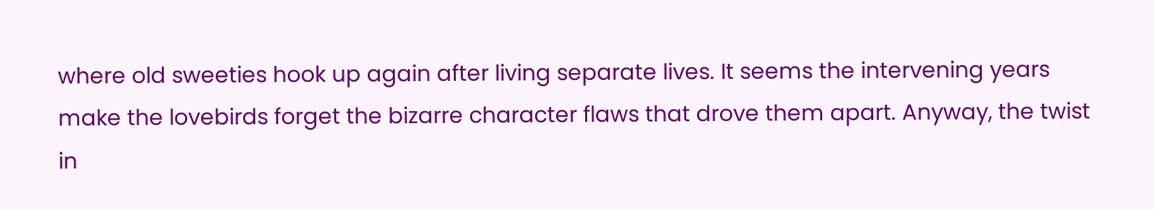where old sweeties hook up again after living separate lives. It seems the intervening years make the lovebirds forget the bizarre character flaws that drove them apart. Anyway, the twist in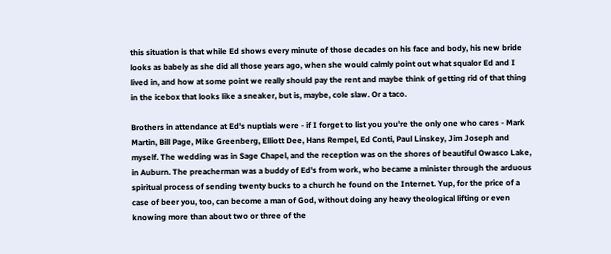this situation is that while Ed shows every minute of those decades on his face and body, his new bride looks as babely as she did all those years ago, when she would calmly point out what squalor Ed and I lived in, and how at some point we really should pay the rent and maybe think of getting rid of that thing in the icebox that looks like a sneaker, but is, maybe, cole slaw. Or a taco.

Brothers in attendance at Ed's nuptials were - if I forget to list you you're the only one who cares - Mark Martin, Bill Page, Mike Greenberg, Elliott Dee, Hans Rempel, Ed Conti, Paul Linskey, Jim Joseph and myself. The wedding was in Sage Chapel, and the reception was on the shores of beautiful Owasco Lake, in Auburn. The preacherman was a buddy of Ed's from work, who became a minister through the arduous spiritual process of sending twenty bucks to a church he found on the Internet. Yup, for the price of a case of beer you, too, can become a man of God, without doing any heavy theological lifting or even knowing more than about two or three of the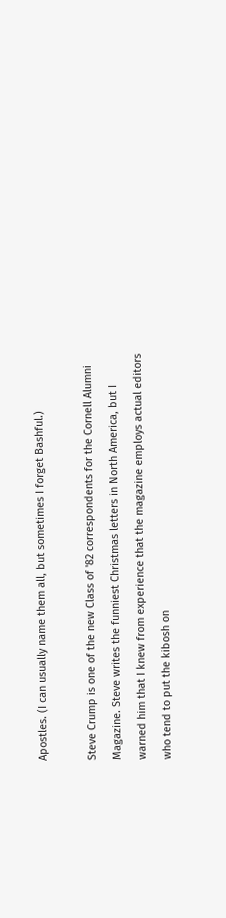Apostles. (I can usually name them all, but sometimes I forget Bashful.)

Steve Crump is one of the new Class of '82 correspondents for the Cornell Alumni Magazine. Steve writes the funniest Christmas letters in North America, but I warned him that I knew from experience that the magazine employs actual editors who tend to put the kibosh on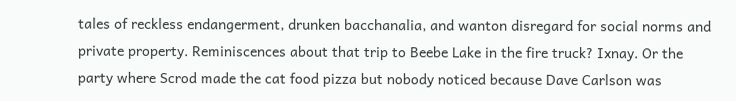tales of reckless endangerment, drunken bacchanalia, and wanton disregard for social norms and private property. Reminiscences about that trip to Beebe Lake in the fire truck? Ixnay. Or the party where Scrod made the cat food pizza but nobody noticed because Dave Carlson was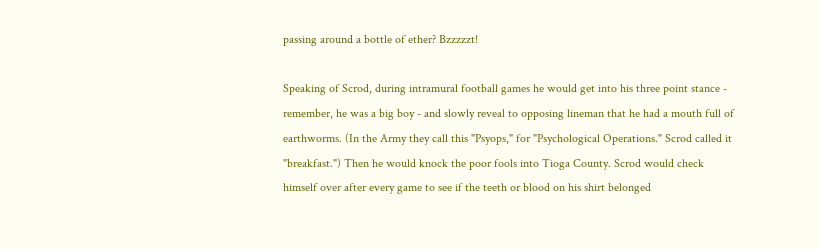passing around a bottle of ether? Bzzzzzt!

Speaking of Scrod, during intramural football games he would get into his three point stance - remember, he was a big boy - and slowly reveal to opposing lineman that he had a mouth full of earthworms. (In the Army they call this "Psyops," for "Psychological Operations." Scrod called it "breakfast.") Then he would knock the poor fools into Tioga County. Scrod would check himself over after every game to see if the teeth or blood on his shirt belonged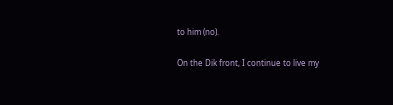to him (no).

On the Dik front, I continue to live my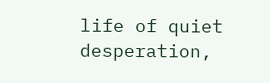life of quiet desperation,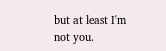but at least I'm not you.